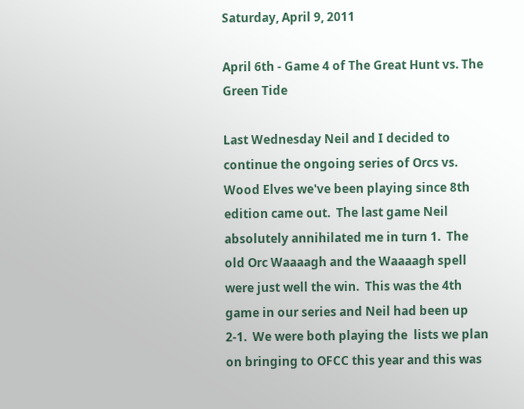Saturday, April 9, 2011

April 6th - Game 4 of The Great Hunt vs. The Green Tide

Last Wednesday Neil and I decided to continue the ongoing series of Orcs vs. Wood Elves we've been playing since 8th edition came out.  The last game Neil absolutely annihilated me in turn 1.  The old Orc Waaaagh and the Waaaagh spell were just well the win.  This was the 4th game in our series and Neil had been up 2-1.  We were both playing the  lists we plan on bringing to OFCC this year and this was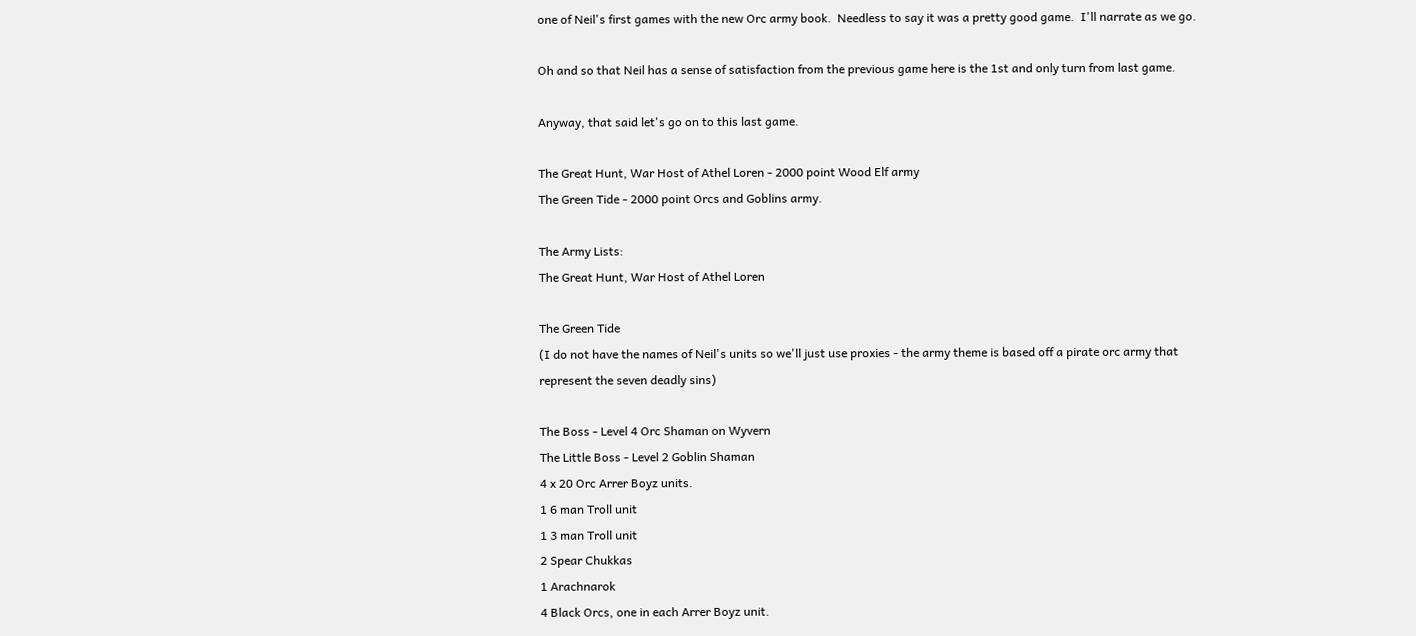one of Neil's first games with the new Orc army book.  Needless to say it was a pretty good game.  I'll narrate as we go.

Oh and so that Neil has a sense of satisfaction from the previous game here is the 1st and only turn from last game.

Anyway, that said let's go on to this last game.

The Great Hunt, War Host of Athel Loren - 2000 point Wood Elf army
The Green Tide - 2000 point Orcs and Goblins army.

The Army Lists:
The Great Hunt, War Host of Athel Loren

The Green Tide
(I do not have the names of Neil's units so we'll just use proxies - the army theme is based off a pirate orc army that represent the seven deadly sins)

The Boss - Level 4 Orc Shaman on Wyvern
The Little Boss - Level 2 Goblin Shaman
4 x 20 Orc Arrer Boyz units.
1 6 man Troll unit
1 3 man Troll unit
2 Spear Chukkas
1 Arachnarok
4 Black Orcs, one in each Arrer Boyz unit.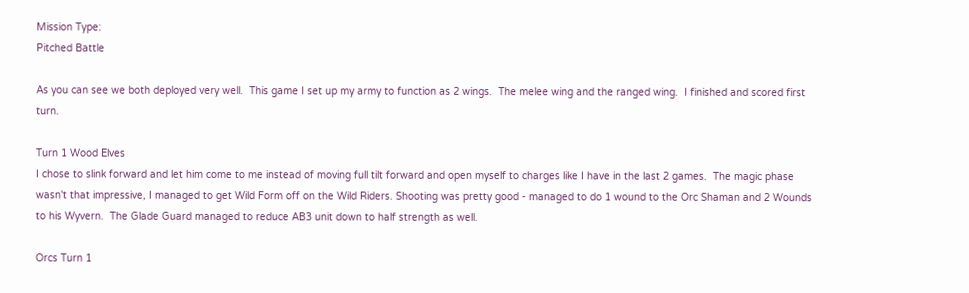Mission Type:
Pitched Battle

As you can see we both deployed very well.  This game I set up my army to function as 2 wings.  The melee wing and the ranged wing.  I finished and scored first turn.

Turn 1 Wood Elves
I chose to slink forward and let him come to me instead of moving full tilt forward and open myself to charges like I have in the last 2 games.  The magic phase wasn't that impressive, I managed to get Wild Form off on the Wild Riders. Shooting was pretty good - managed to do 1 wound to the Orc Shaman and 2 Wounds to his Wyvern.  The Glade Guard managed to reduce AB3 unit down to half strength as well.

Orcs Turn 1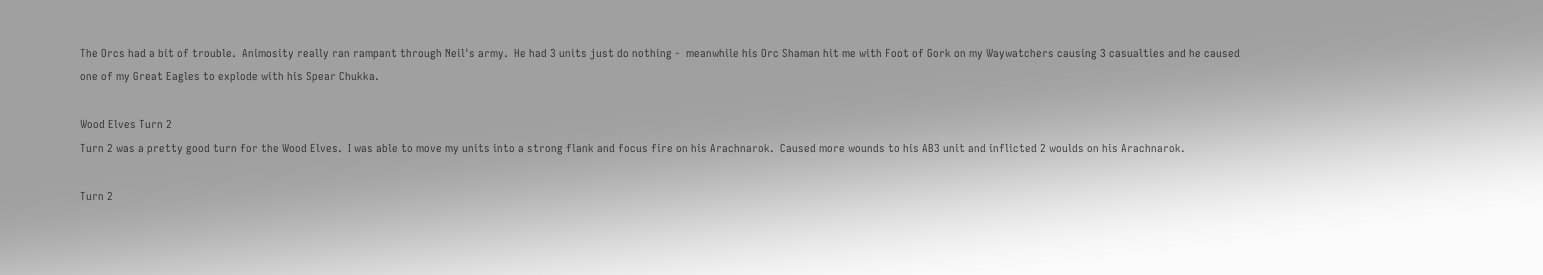The Orcs had a bit of trouble.  Animosity really ran rampant through Neil's army.  He had 3 units just do nothing -  meanwhile his Orc Shaman hit me with Foot of Gork on my Waywatchers causing 3 casualties and he caused one of my Great Eagles to explode with his Spear Chukka.

Wood Elves Turn 2
Turn 2 was a pretty good turn for the Wood Elves.  I was able to move my units into a strong flank and focus fire on his Arachnarok.  Caused more wounds to his AB3 unit and inflicted 2 woulds on his Arachnarok.

Turn 2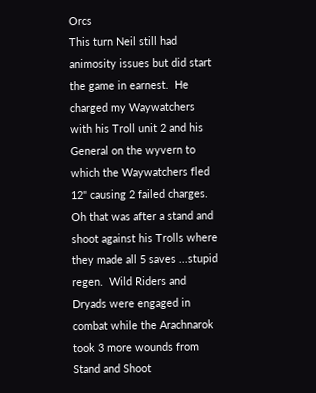Orcs
This turn Neil still had animosity issues but did start the game in earnest.  He charged my Waywatchers with his Troll unit 2 and his General on the wyvern to which the Waywatchers fled 12" causing 2 failed charges.  Oh that was after a stand and shoot against his Trolls where they made all 5 saves ...stupid regen.  Wild Riders and Dryads were engaged in combat while the Arachnarok took 3 more wounds from Stand and Shoot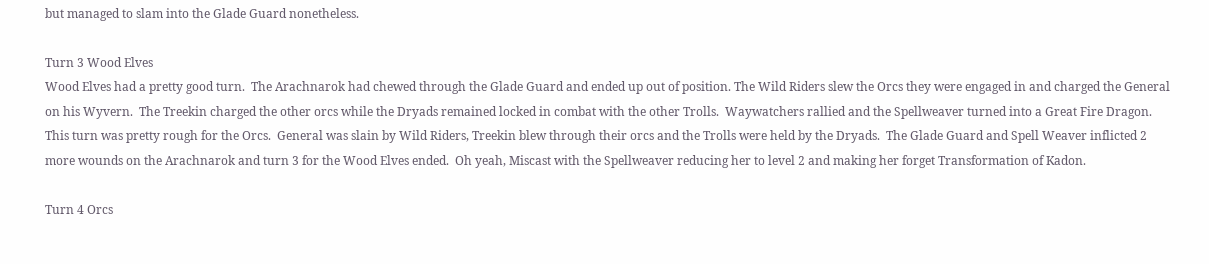but managed to slam into the Glade Guard nonetheless.

Turn 3 Wood Elves
Wood Elves had a pretty good turn.  The Arachnarok had chewed through the Glade Guard and ended up out of position. The Wild Riders slew the Orcs they were engaged in and charged the General on his Wyvern.  The Treekin charged the other orcs while the Dryads remained locked in combat with the other Trolls.  Waywatchers rallied and the Spellweaver turned into a Great Fire Dragon.  This turn was pretty rough for the Orcs.  General was slain by Wild Riders, Treekin blew through their orcs and the Trolls were held by the Dryads.  The Glade Guard and Spell Weaver inflicted 2 more wounds on the Arachnarok and turn 3 for the Wood Elves ended.  Oh yeah, Miscast with the Spellweaver reducing her to level 2 and making her forget Transformation of Kadon.

Turn 4 Orcs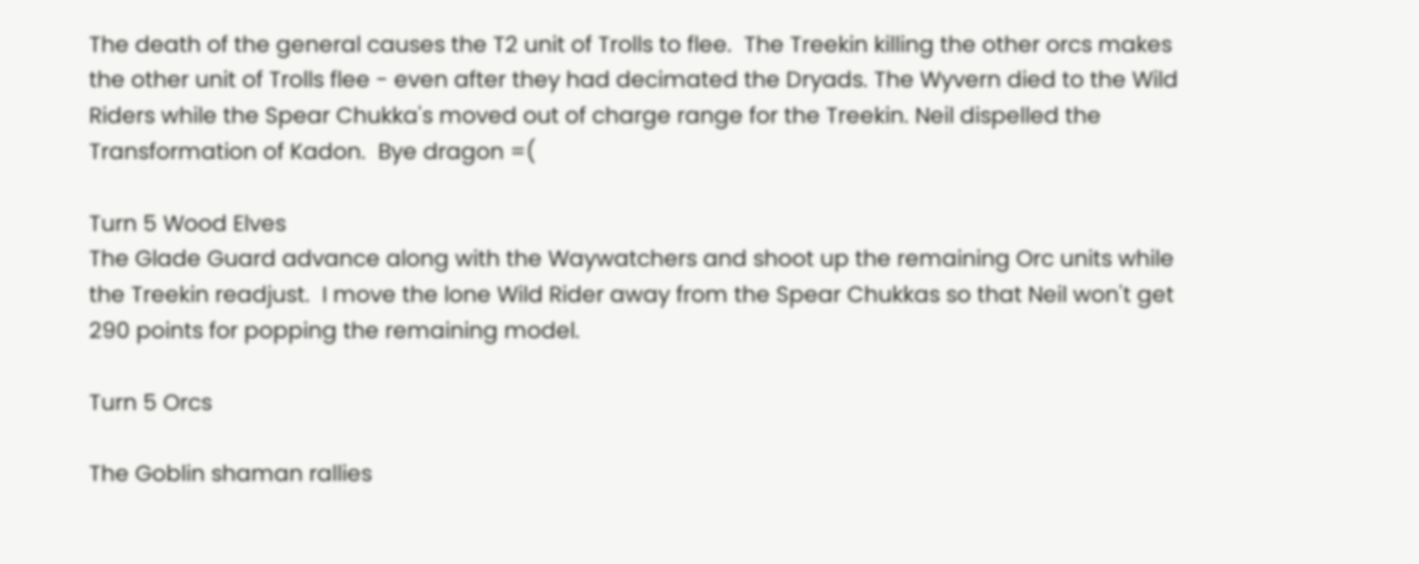The death of the general causes the T2 unit of Trolls to flee.  The Treekin killing the other orcs makes the other unit of Trolls flee - even after they had decimated the Dryads. The Wyvern died to the Wild Riders while the Spear Chukka's moved out of charge range for the Treekin. Neil dispelled the Transformation of Kadon.  Bye dragon =(

Turn 5 Wood Elves
The Glade Guard advance along with the Waywatchers and shoot up the remaining Orc units while the Treekin readjust.  I move the lone Wild Rider away from the Spear Chukkas so that Neil won't get 290 points for popping the remaining model.

Turn 5 Orcs

The Goblin shaman rallies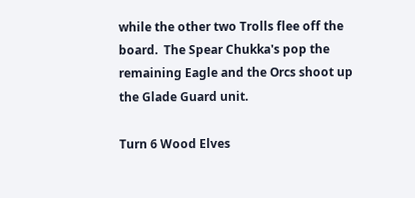while the other two Trolls flee off the board.  The Spear Chukka's pop the remaining Eagle and the Orcs shoot up the Glade Guard unit.

Turn 6 Wood Elves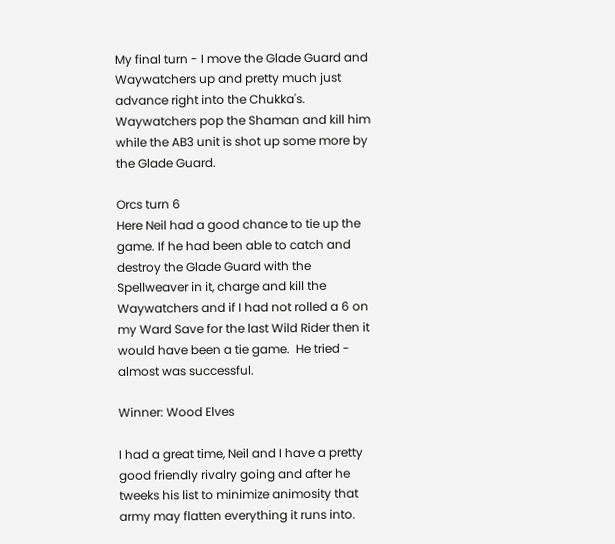My final turn - I move the Glade Guard and Waywatchers up and pretty much just advance right into the Chukka's.  Waywatchers pop the Shaman and kill him while the AB3 unit is shot up some more by the Glade Guard.

Orcs turn 6
Here Neil had a good chance to tie up the game. If he had been able to catch and destroy the Glade Guard with the Spellweaver in it, charge and kill the Waywatchers and if I had not rolled a 6 on my Ward Save for the last Wild Rider then it would have been a tie game.  He tried - almost was successful.

Winner: Wood Elves

I had a great time, Neil and I have a pretty good friendly rivalry going and after he tweeks his list to minimize animosity that army may flatten everything it runs into.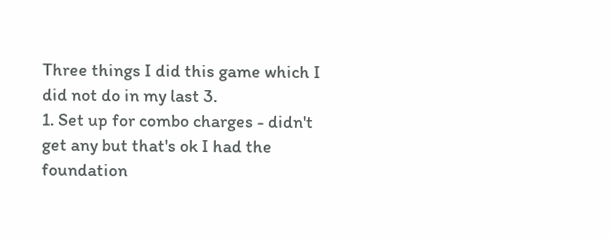Three things I did this game which I did not do in my last 3.
1. Set up for combo charges - didn't get any but that's ok I had the foundation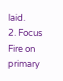laid.
2. Focus Fire on primary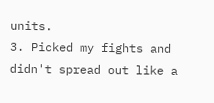units.
3. Picked my fights and didn't spread out like a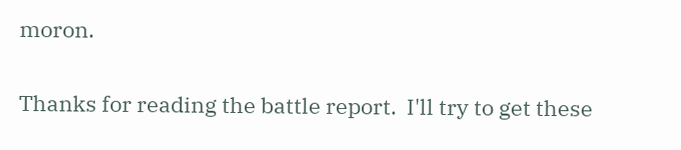moron.

Thanks for reading the battle report.  I'll try to get these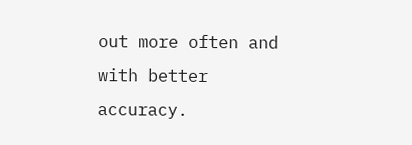out more often and with better accuracy.